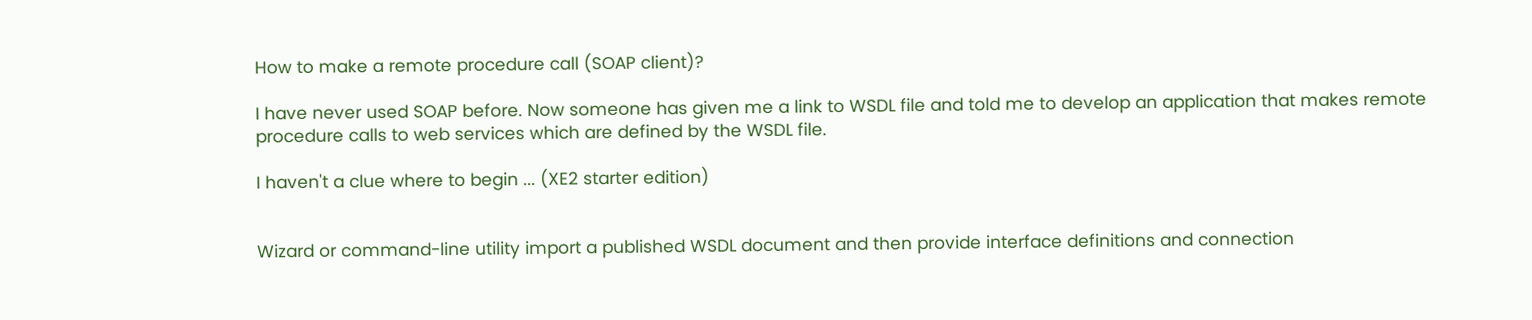How to make a remote procedure call (SOAP client)?

I have never used SOAP before. Now someone has given me a link to WSDL file and told me to develop an application that makes remote procedure calls to web services which are defined by the WSDL file.

I haven't a clue where to begin ... (XE2 starter edition)


Wizard or command-line utility import a published WSDL document and then provide interface definitions and connection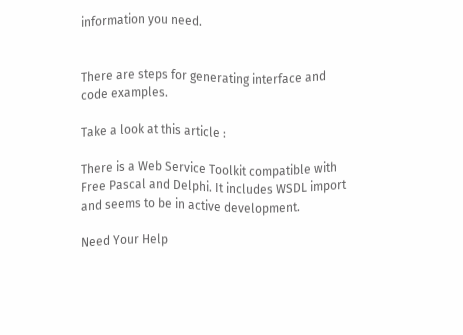information you need.


There are steps for generating interface and code examples.

Take a look at this article :

There is a Web Service Toolkit compatible with Free Pascal and Delphi. It includes WSDL import and seems to be in active development.

Need Your Help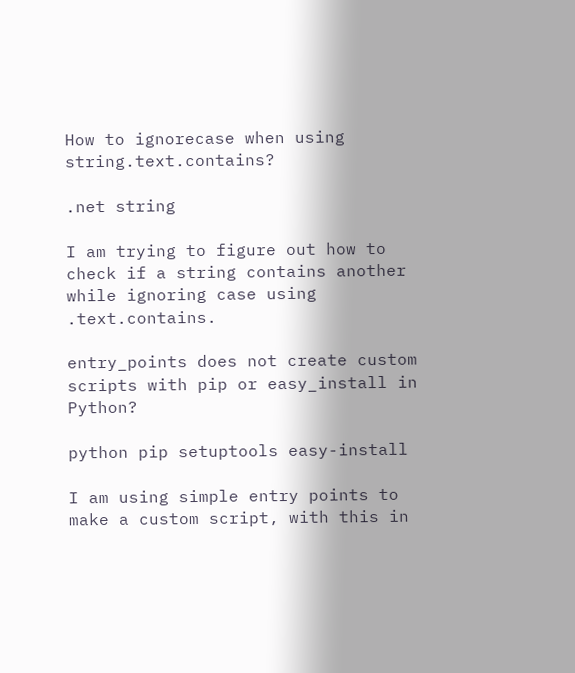How to ignorecase when using string.text.contains?

.net string

I am trying to figure out how to check if a string contains another while ignoring case using .text.contains.

entry_points does not create custom scripts with pip or easy_install in Python?

python pip setuptools easy-install

I am using simple entry points to make a custom script, with this in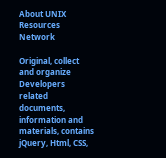About UNIX Resources Network

Original, collect and organize Developers related documents, information and materials, contains jQuery, Html, CSS,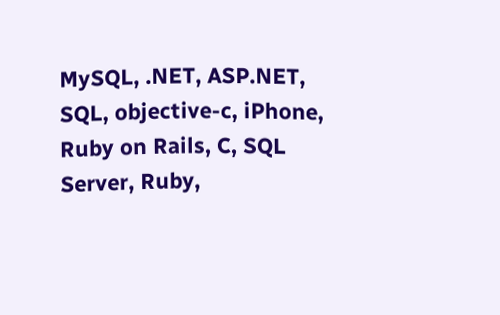MySQL, .NET, ASP.NET, SQL, objective-c, iPhone, Ruby on Rails, C, SQL Server, Ruby,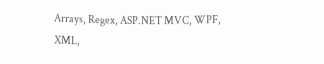Arrays, Regex, ASP.NET MVC, WPF, XML,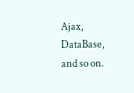Ajax, DataBase, and so on.